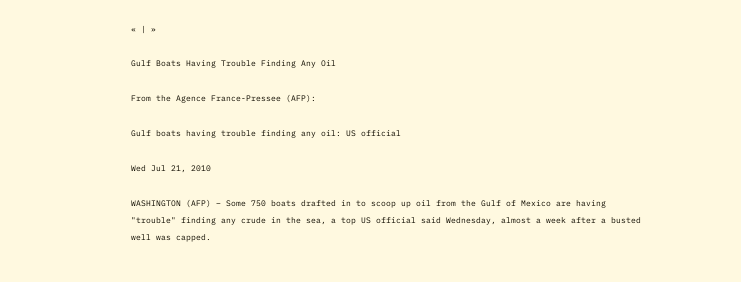« | »

Gulf Boats Having Trouble Finding Any Oil

From the Agence France-Pressee (AFP):

Gulf boats having trouble finding any oil: US official

Wed Jul 21, 2010

WASHINGTON (AFP) – Some 750 boats drafted in to scoop up oil from the Gulf of Mexico are having "trouble" finding any crude in the sea, a top US official said Wednesday, almost a week after a busted well was capped.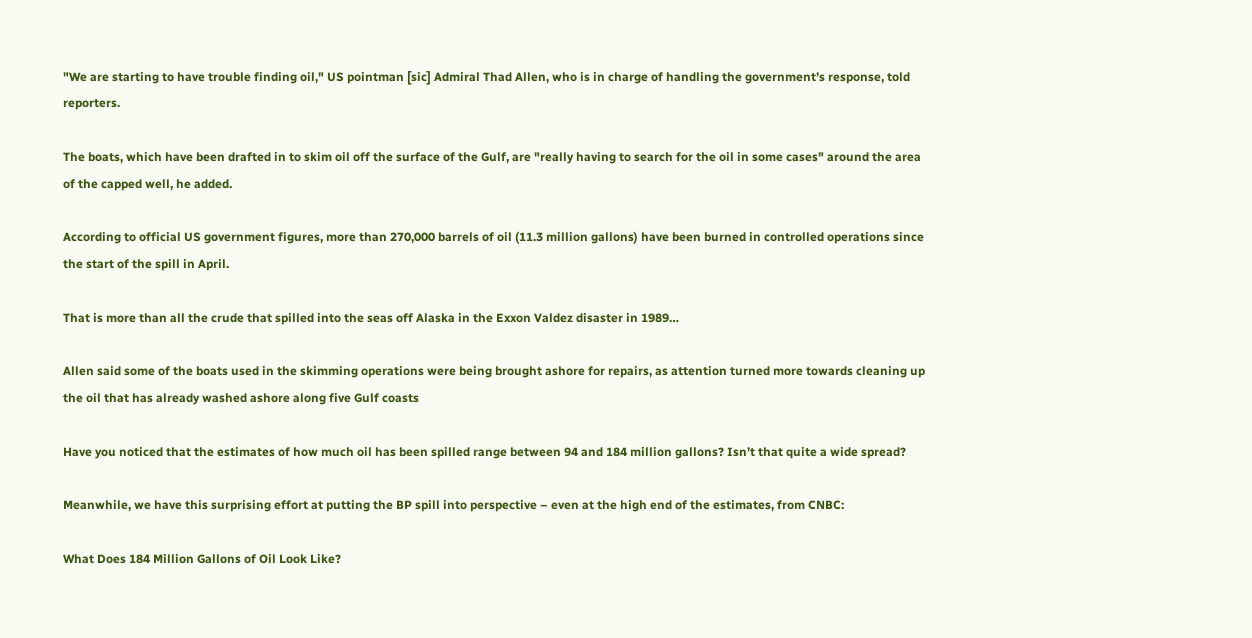"We are starting to have trouble finding oil," US pointman [sic] Admiral Thad Allen, who is in charge of handling the government’s response, told reporters.

The boats, which have been drafted in to skim oil off the surface of the Gulf, are "really having to search for the oil in some cases" around the area of the capped well, he added.

According to official US government figures, more than 270,000 barrels of oil (11.3 million gallons) have been burned in controlled operations since the start of the spill in April.

That is more than all the crude that spilled into the seas off Alaska in the Exxon Valdez disaster in 1989…

Allen said some of the boats used in the skimming operations were being brought ashore for repairs, as attention turned more towards cleaning up the oil that has already washed ashore along five Gulf coasts

Have you noticed that the estimates of how much oil has been spilled range between 94 and 184 million gallons? Isn’t that quite a wide spread?

Meanwhile, we have this surprising effort at putting the BP spill into perspective – even at the high end of the estimates, from CNBC:

What Does 184 Million Gallons of Oil Look Like?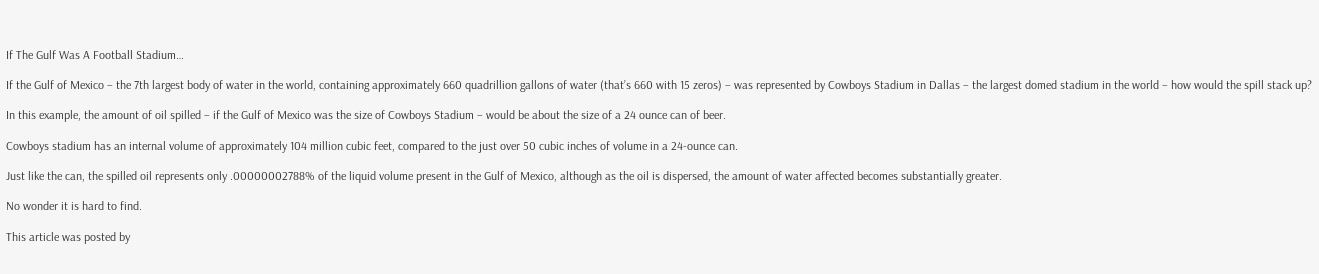If The Gulf Was A Football Stadium…

If the Gulf of Mexico – the 7th largest body of water in the world, containing approximately 660 quadrillion gallons of water (that’s 660 with 15 zeros) – was represented by Cowboys Stadium in Dallas – the largest domed stadium in the world – how would the spill stack up?

In this example, the amount of oil spilled – if the Gulf of Mexico was the size of Cowboys Stadium – would be about the size of a 24 ounce can of beer.

Cowboys stadium has an internal volume of approximately 104 million cubic feet, compared to the just over 50 cubic inches of volume in a 24-ounce can.

Just like the can, the spilled oil represents only .00000002788% of the liquid volume present in the Gulf of Mexico, although as the oil is dispersed, the amount of water affected becomes substantially greater.

No wonder it is hard to find.

This article was posted by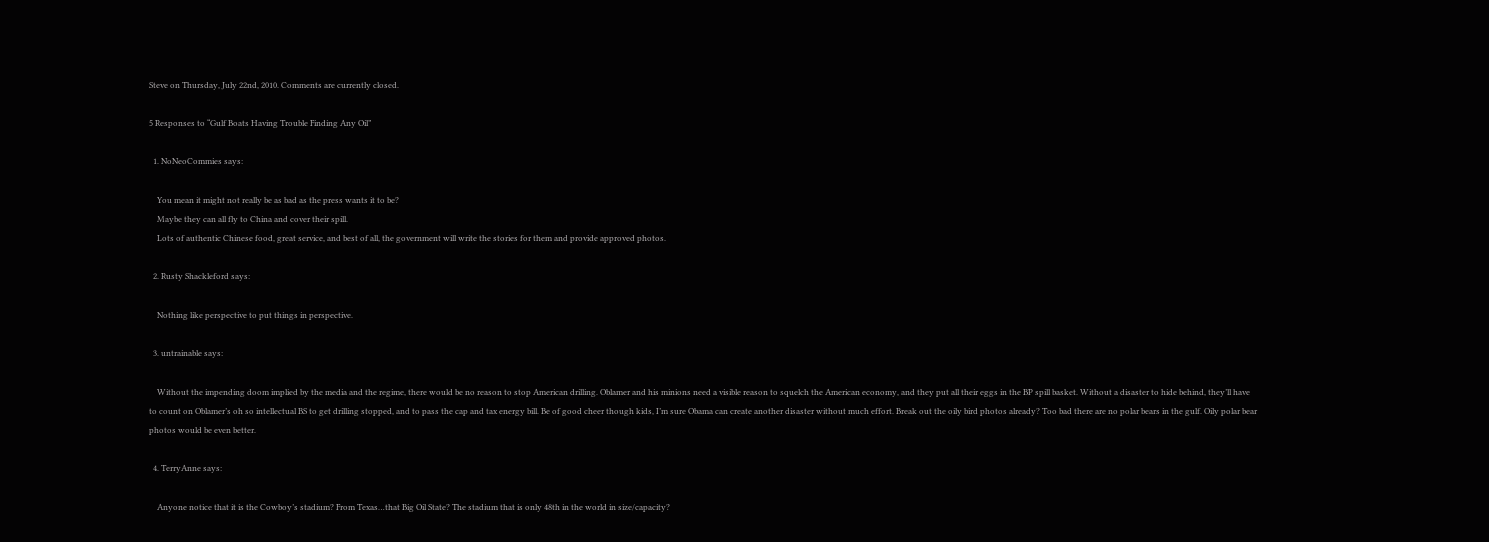Steve on Thursday, July 22nd, 2010. Comments are currently closed.

5 Responses to “Gulf Boats Having Trouble Finding Any Oil”

  1. NoNeoCommies says:

    You mean it might not really be as bad as the press wants it to be?
    Maybe they can all fly to China and cover their spill.
    Lots of authentic Chinese food, great service, and best of all, the government will write the stories for them and provide approved photos.

  2. Rusty Shackleford says:

    Nothing like perspective to put things in perspective.

  3. untrainable says:

    Without the impending doom implied by the media and the regime, there would be no reason to stop American drilling. Oblamer and his minions need a visible reason to squelch the American economy, and they put all their eggs in the BP spill basket. Without a disaster to hide behind, they’ll have to count on Oblamer’s oh so intellectual BS to get drilling stopped, and to pass the cap and tax energy bill. Be of good cheer though kids, I’m sure Obama can create another disaster without much effort. Break out the oily bird photos already? Too bad there are no polar bears in the gulf. Oily polar bear photos would be even better.

  4. TerryAnne says:

    Anyone notice that it is the Cowboy’s stadium? From Texas…that Big Oil State? The stadium that is only 48th in the world in size/capacity?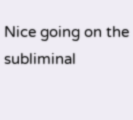Nice going on the subliminal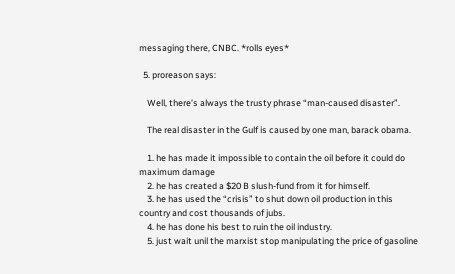messaging there, CNBC. *rolls eyes*

  5. proreason says:

    Well, there’s always the trusty phrase “man-caused disaster”.

    The real disaster in the Gulf is caused by one man, barack obama.

    1. he has made it impossible to contain the oil before it could do maximum damage
    2. he has created a $20 B slush-fund from it for himself.
    3. he has used the “crisis” to shut down oil production in this country and cost thousands of jubs.
    4. he has done his best to ruin the oil industry.
    5. just wait unil the marxist stop manipulating the price of gasoline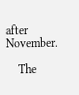after November.

    The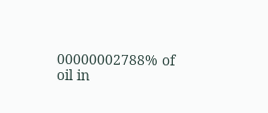00000002788% of oil in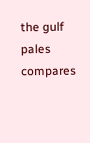the gulf pales compares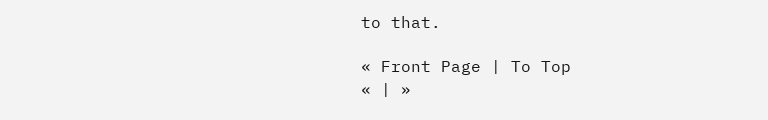to that.

« Front Page | To Top
« | »